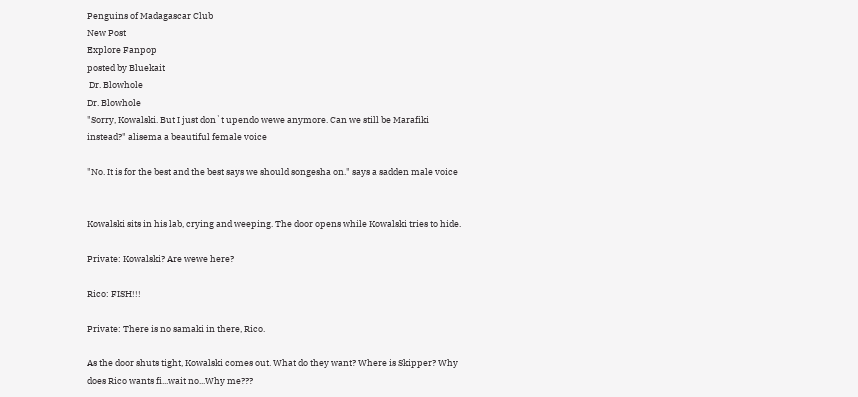Penguins of Madagascar Club
New Post
Explore Fanpop
posted by Bluekait
 Dr. Blowhole
Dr. Blowhole
"Sorry, Kowalski. But I just don`t upendo wewe anymore. Can we still be Marafiki instead?" alisema a beautiful female voice

"No. It is for the best and the best says we should songesha on." says a sadden male voice


Kowalski sits in his lab, crying and weeping. The door opens while Kowalski tries to hide.

Private: Kowalski? Are wewe here?

Rico: FISH!!!

Private: There is no samaki in there, Rico.

As the door shuts tight, Kowalski comes out. What do they want? Where is Skipper? Why does Rico wants fi...wait no...Why me???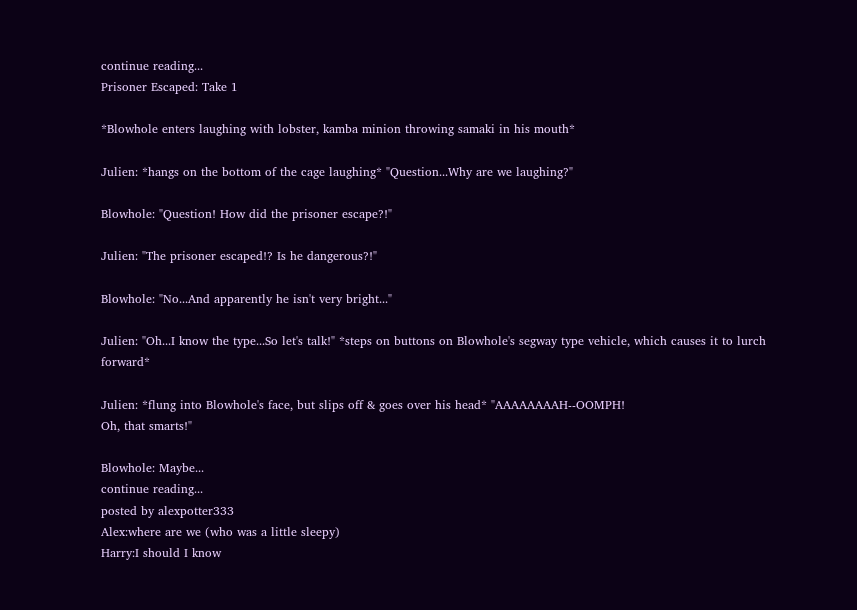continue reading...
Prisoner Escaped: Take 1

*Blowhole enters laughing with lobster, kamba minion throwing samaki in his mouth*

Julien: *hangs on the bottom of the cage laughing* "Question...Why are we laughing?"

Blowhole: "Question! How did the prisoner escape?!"

Julien: "The prisoner escaped!? Is he dangerous?!"

Blowhole: "No...And apparently he isn't very bright..."

Julien: "Oh...I know the type...So let's talk!" *steps on buttons on Blowhole's segway type vehicle, which causes it to lurch forward*

Julien: *flung into Blowhole's face, but slips off & goes over his head* "AAAAAAAAH--OOMPH!
Oh, that smarts!"

Blowhole: Maybe...
continue reading...
posted by alexpotter333
Alex:where are we (who was a little sleepy)
Harry:I should I know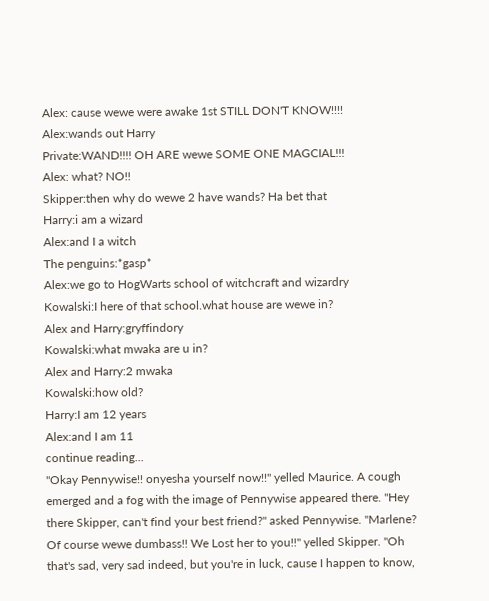Alex: cause wewe were awake 1st STILL DON'T KNOW!!!!
Alex:wands out Harry
Private:WAND!!!! OH ARE wewe SOME ONE MAGCIAL!!!
Alex: what? NO!!
Skipper:then why do wewe 2 have wands? Ha bet that
Harry:i am a wizard
Alex:and I a witch
The penguins:*gasp*
Alex:we go to HogWarts school of witchcraft and wizardry
Kowalski:I here of that school.what house are wewe in?
Alex and Harry:gryffindory
Kowalski:what mwaka are u in?
Alex and Harry:2 mwaka
Kowalski:how old?
Harry:I am 12 years
Alex:and I am 11
continue reading...
"Okay Pennywise!! onyesha yourself now!!" yelled Maurice. A cough emerged and a fog with the image of Pennywise appeared there. "Hey there Skipper, can't find your best friend?" asked Pennywise. "Marlene? Of course wewe dumbass!! We Lost her to you!!" yelled Skipper. "Oh that's sad, very sad indeed, but you're in luck, cause I happen to know,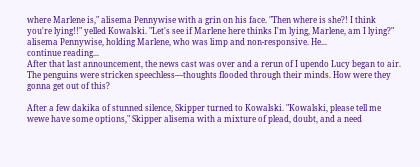where Marlene is," alisema Pennywise with a grin on his face. "Then where is she?! I think you're lying!!" yelled Kowalski. "Let's see if Marlene here thinks I'm lying, Marlene, am I lying?" alisema Pennywise, holding Marlene, who was limp and non-responsive. He...
continue reading...
After that last announcement, the news cast was over and a rerun of I upendo Lucy began to air. The penguins were stricken speechless—thoughts flooded through their minds. How were they gonna get out of this?

After a few dakika of stunned silence, Skipper turned to Kowalski. "Kowalski, please tell me wewe have some options," Skipper alisema with a mixture of plead, doubt, and a need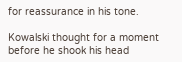for reassurance in his tone.

Kowalski thought for a moment before he shook his head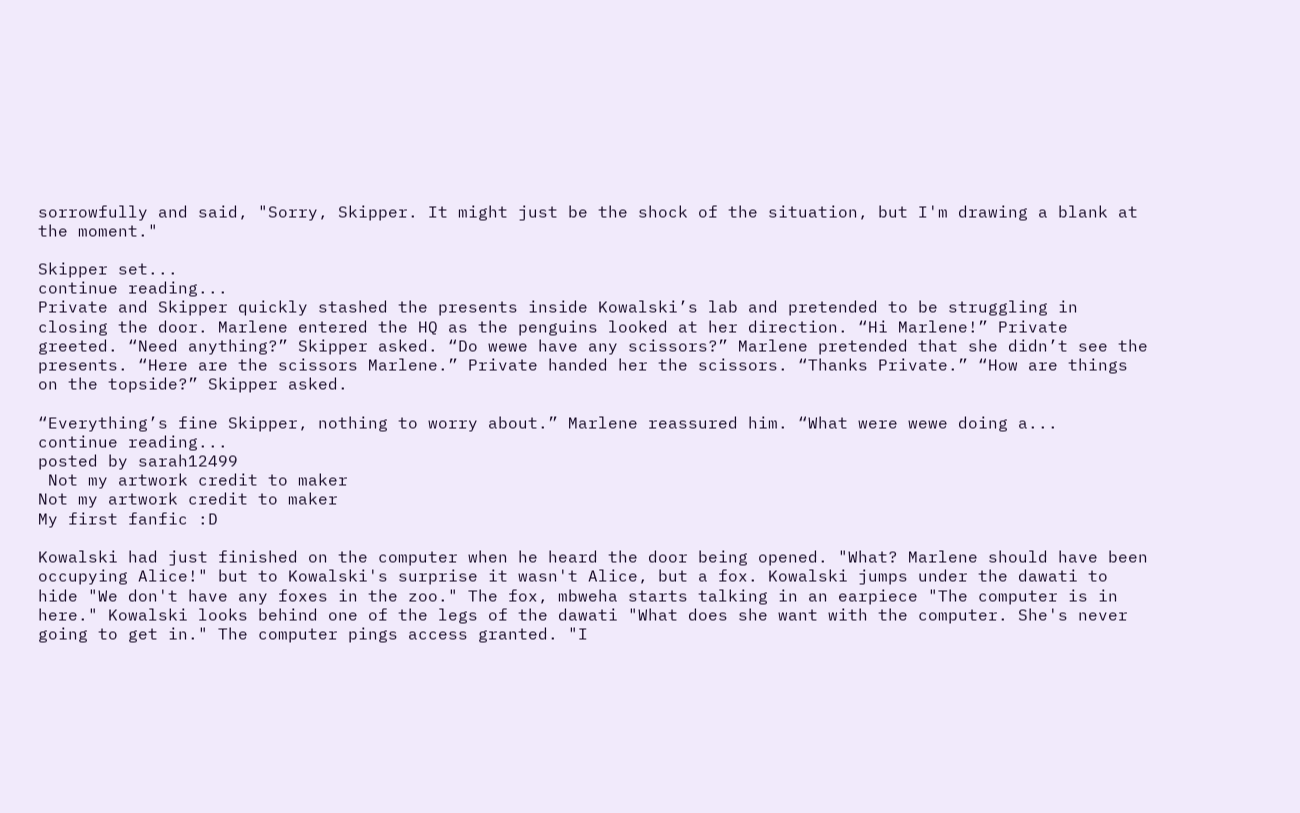sorrowfully and said, "Sorry, Skipper. It might just be the shock of the situation, but I'm drawing a blank at the moment."

Skipper set...
continue reading...
Private and Skipper quickly stashed the presents inside Kowalski’s lab and pretended to be struggling in closing the door. Marlene entered the HQ as the penguins looked at her direction. “Hi Marlene!” Private greeted. “Need anything?” Skipper asked. “Do wewe have any scissors?” Marlene pretended that she didn’t see the presents. “Here are the scissors Marlene.” Private handed her the scissors. “Thanks Private.” “How are things on the topside?” Skipper asked.

“Everything’s fine Skipper, nothing to worry about.” Marlene reassured him. “What were wewe doing a...
continue reading...
posted by sarah12499
 Not my artwork credit to maker
Not my artwork credit to maker
My first fanfic :D

Kowalski had just finished on the computer when he heard the door being opened. "What? Marlene should have been occupying Alice!" but to Kowalski's surprise it wasn't Alice, but a fox. Kowalski jumps under the dawati to hide "We don't have any foxes in the zoo." The fox, mbweha starts talking in an earpiece "The computer is in here." Kowalski looks behind one of the legs of the dawati "What does she want with the computer. She's never going to get in." The computer pings access granted. "I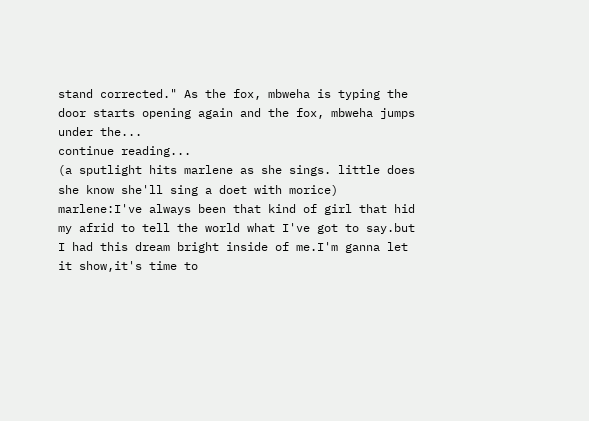stand corrected." As the fox, mbweha is typing the door starts opening again and the fox, mbweha jumps under the...
continue reading...
(a sputlight hits marlene as she sings. little does she know she'll sing a doet with morice)
marlene:I've always been that kind of girl that hid my afrid to tell the world what I've got to say.but I had this dream bright inside of me.I'm ganna let it show,it's time to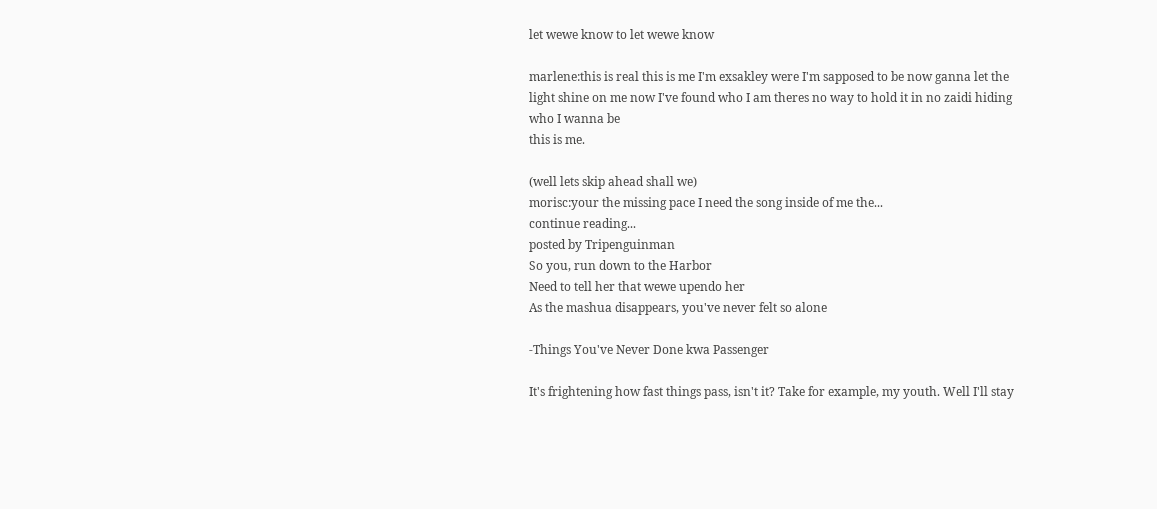let wewe know to let wewe know

marlene:this is real this is me I'm exsakley were I'm sapposed to be now ganna let the light shine on me now I've found who I am theres no way to hold it in no zaidi hiding who I wanna be
this is me.

(well lets skip ahead shall we)
morisc:your the missing pace I need the song inside of me the...
continue reading...
posted by Tripenguinman
So you, run down to the Harbor
Need to tell her that wewe upendo her
As the mashua disappears, you've never felt so alone

-Things You've Never Done kwa Passenger

It's frightening how fast things pass, isn't it? Take for example, my youth. Well I'll stay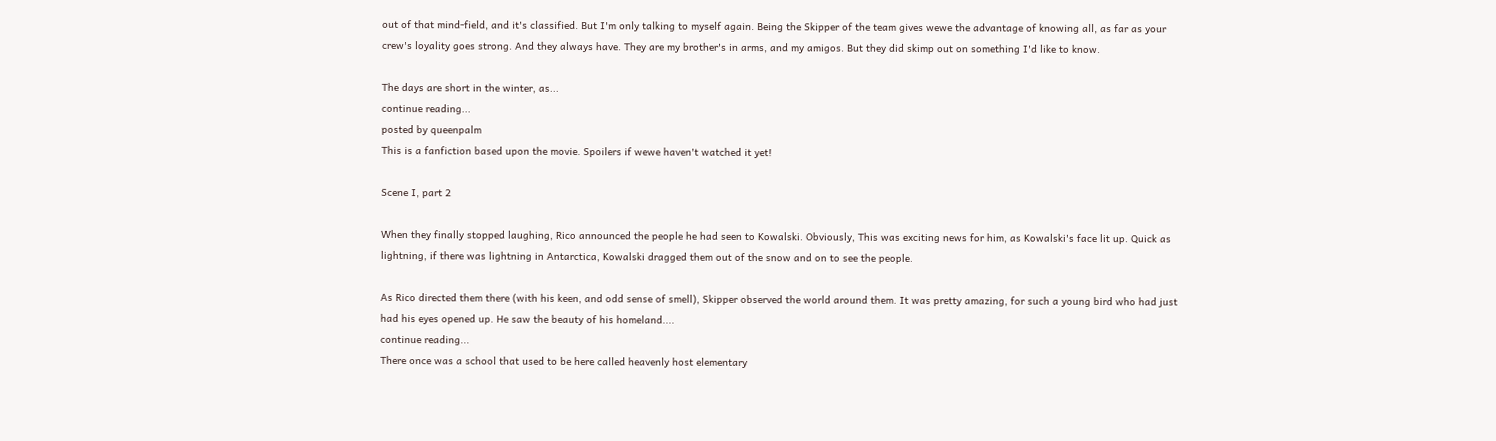out of that mind-field, and it's classified. But I'm only talking to myself again. Being the Skipper of the team gives wewe the advantage of knowing all, as far as your crew's loyality goes strong. And they always have. They are my brother's in arms, and my amigos. But they did skimp out on something I'd like to know.

The days are short in the winter, as...
continue reading...
posted by queenpalm
This is a fanfiction based upon the movie. Spoilers if wewe haven't watched it yet!

Scene I, part 2

When they finally stopped laughing, Rico announced the people he had seen to Kowalski. Obviously, This was exciting news for him, as Kowalski's face lit up. Quick as lightning, if there was lightning in Antarctica, Kowalski dragged them out of the snow and on to see the people.

As Rico directed them there (with his keen, and odd sense of smell), Skipper observed the world around them. It was pretty amazing, for such a young bird who had just had his eyes opened up. He saw the beauty of his homeland....
continue reading...
There once was a school that used to be here called heavenly host elementary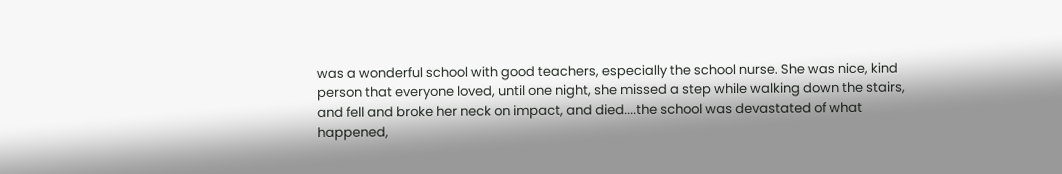was a wonderful school with good teachers, especially the school nurse. She was nice, kind person that everyone loved, until one night, she missed a step while walking down the stairs, and fell and broke her neck on impact, and died....the school was devastated of what happened,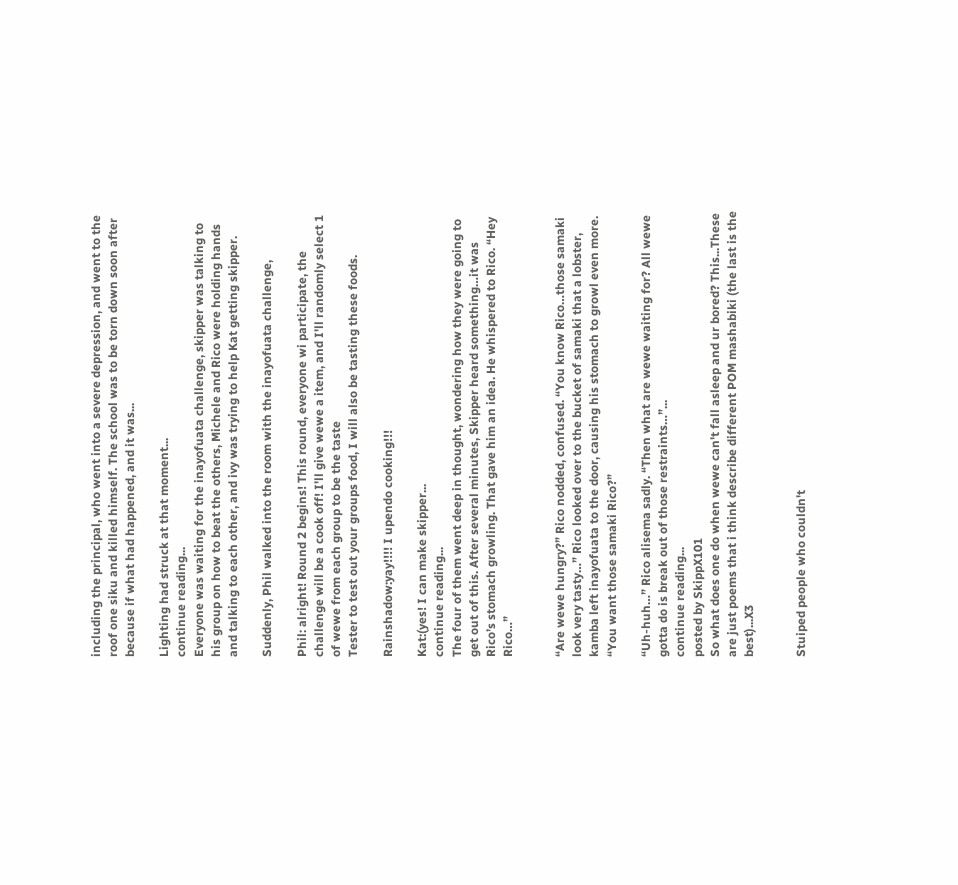including the principal, who went into a severe depression, and went to the roof one siku and killed himself. The school was to be torn down soon after because if what had happened, and it was...

Lighting had struck at that moment...
continue reading...
Everyone was waiting for the inayofuata challenge, skipper was talking to his group on how to beat the others, Michele and Rico were holding hands and talking to each other, and ivy was trying to help Kat getting skipper.

Suddenly, Phil walked into the room with the inayofuata challenge,

Phil: alright! Round 2 begins! This round, everyone wi participate, the challenge will be a cook off! I'll give wewe a item, and I'll randomly select 1 of wewe from each group to be the taste
Tester to test out your groups food, I will also be tasting these foods.

Rainshadow:yay!!!! I upendo cooking!!!

Kat:(yes! I can make skipper...
continue reading...
The four of them went deep in thought, wondering how they were going to get out of this. After several minutes, Skipper heard something…it was Rico’s stomach growling. That gave him an idea. He whispered to Rico. “Hey Rico…”


“Are wewe hungry?” Rico nodded, confused. “You know Rico…those samaki look very tasty…” Rico looked over to the bucket of samaki that a lobster, kamba left inayofuata to the door, causing his stomach to growl even more. “You want those samaki Rico?”

“Uh-huh…” Rico alisema sadly. “Then what are wewe waiting for? All wewe gotta do is break out of those restraints…”...
continue reading...
posted by SkippX101
So what does one do when wewe can't fall asleep and ur bored? This...These are just poems that i think describe different POM mashabiki (the last is the best)...X3


Stuiped people who couldn't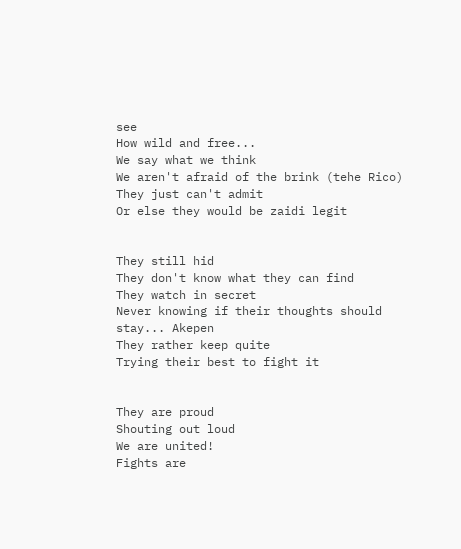see
How wild and free...
We say what we think
We aren't afraid of the brink (tehe Rico)
They just can't admit
Or else they would be zaidi legit


They still hid
They don't know what they can find
They watch in secret
Never knowing if their thoughts should stay... Akepen
They rather keep quite
Trying their best to fight it


They are proud
Shouting out loud
We are united!
Fights are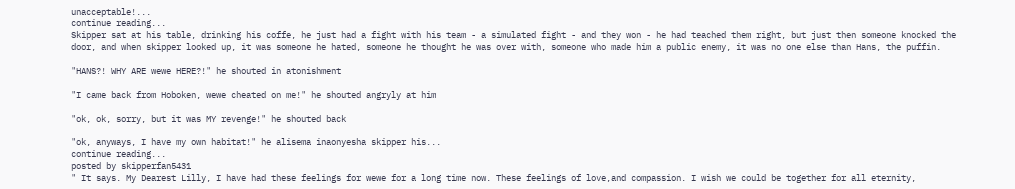unacceptable!...
continue reading...
Skipper sat at his table, drinking his coffe, he just had a fight with his team - a simulated fight - and they won - he had teached them right, but just then someone knocked the door, and when skipper looked up, it was someone he hated, someone he thought he was over with, someone who made him a public enemy, it was no one else than Hans, the puffin.

"HANS?! WHY ARE wewe HERE?!" he shouted in atonishment

"I came back from Hoboken, wewe cheated on me!" he shouted angryly at him

"ok, ok, sorry, but it was MY revenge!" he shouted back

"ok, anyways, I have my own habitat!" he alisema inaonyesha skipper his...
continue reading...
posted by skipperfan5431
" It says. My Dearest Lilly, I have had these feelings for wewe for a long time now. These feelings of love,and compassion. I wish we could be together for all eternity,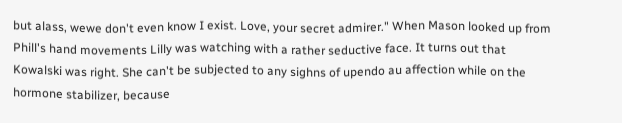but alass, wewe don't even know I exist. Love, your secret admirer." When Mason looked up from Phill's hand movements Lilly was watching with a rather seductive face. It turns out that Kowalski was right. She can't be subjected to any sighns of upendo au affection while on the hormone stabilizer, because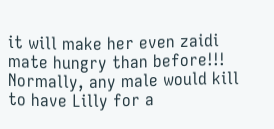it will make her even zaidi mate hungry than before!!! Normally, any male would kill to have Lilly for a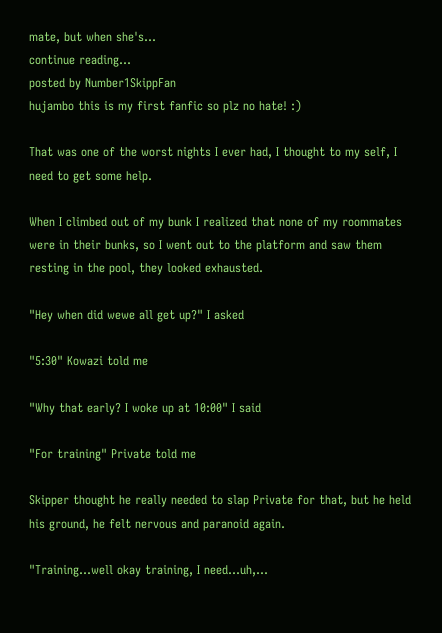mate, but when she's...
continue reading...
posted by Number1SkippFan
hujambo this is my first fanfic so plz no hate! :)

That was one of the worst nights I ever had, I thought to my self, I need to get some help.

When I climbed out of my bunk I realized that none of my roommates were in their bunks, so I went out to the platform and saw them resting in the pool, they looked exhausted.

"Hey when did wewe all get up?" I asked

"5:30" Kowazi told me

"Why that early? I woke up at 10:00" I said

"For training" Private told me

Skipper thought he really needed to slap Private for that, but he held his ground, he felt nervous and paranoid again.

"Training...well okay training, I need...uh,...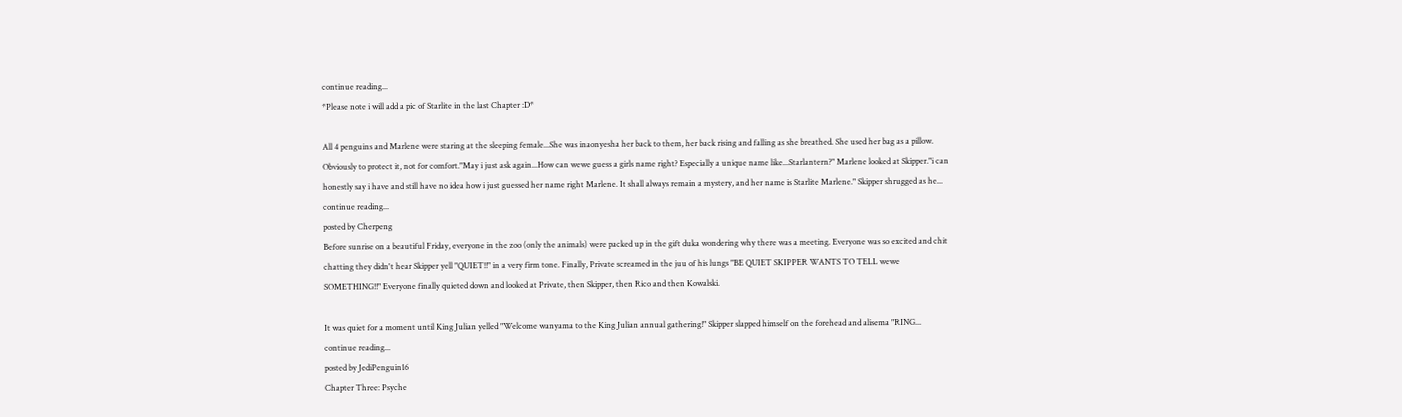continue reading...
*Please note i will add a pic of Starlite in the last Chapter :D*

All 4 penguins and Marlene were staring at the sleeping female...She was inaonyesha her back to them, her back rising and falling as she breathed. She used her bag as a pillow. Obviously to protect it, not for comfort."May i just ask again...How can wewe guess a girls name right? Especially a unique name like...Starlantern?" Marlene looked at Skipper."i can honestly say i have and still have no idea how i just guessed her name right Marlene. It shall always remain a mystery, and her name is Starlite Marlene." Skipper shrugged as he...
continue reading...
posted by Cherpeng
Before sunrise on a beautiful Friday, everyone in the zoo (only the animals) were packed up in the gift duka wondering why there was a meeting. Everyone was so excited and chit chatting they didn't hear Skipper yell "QUIET!!" in a very firm tone. Finally, Private screamed in the juu of his lungs "BE QUIET SKIPPER WANTS TO TELL wewe SOMETHING!!" Everyone finally quieted down and looked at Private, then Skipper, then Rico and then Kowalski.

It was quiet for a moment until King Julian yelled "Welcome wanyama to the King Julian annual gathering!" Skipper slapped himself on the forehead and alisema "RING...
continue reading...
posted by JediPenguin16
Chapter Three: Psyche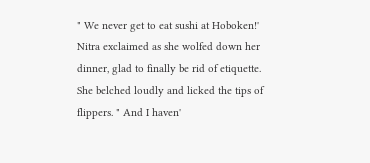" We never get to eat sushi at Hoboken!' Nitra exclaimed as she wolfed down her dinner, glad to finally be rid of etiquette. She belched loudly and licked the tips of flippers. " And I haven'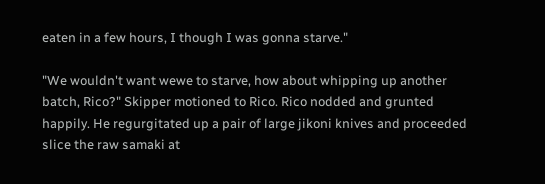eaten in a few hours, I though I was gonna starve."

"We wouldn't want wewe to starve, how about whipping up another batch, Rico?" Skipper motioned to Rico. Rico nodded and grunted happily. He regurgitated up a pair of large jikoni knives and proceeded slice the raw samaki at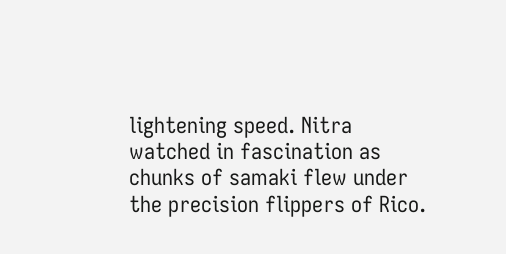lightening speed. Nitra watched in fascination as chunks of samaki flew under the precision flippers of Rico.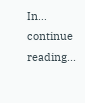In...
continue reading...